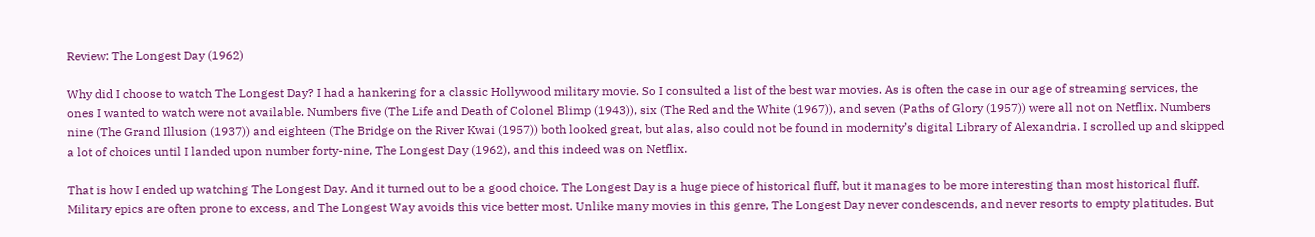Review: The Longest Day (1962)

Why did I choose to watch The Longest Day? I had a hankering for a classic Hollywood military movie. So I consulted a list of the best war movies. As is often the case in our age of streaming services, the ones I wanted to watch were not available. Numbers five (The Life and Death of Colonel Blimp (1943)), six (The Red and the White (1967)), and seven (Paths of Glory (1957)) were all not on Netflix. Numbers nine (The Grand Illusion (1937)) and eighteen (The Bridge on the River Kwai (1957)) both looked great, but alas, also could not be found in modernity’s digital Library of Alexandria. I scrolled up and skipped a lot of choices until I landed upon number forty-nine, The Longest Day (1962), and this indeed was on Netflix.

That is how I ended up watching The Longest Day. And it turned out to be a good choice. The Longest Day is a huge piece of historical fluff, but it manages to be more interesting than most historical fluff.  Military epics are often prone to excess, and The Longest Way avoids this vice better most. Unlike many movies in this genre, The Longest Day never condescends, and never resorts to empty platitudes. But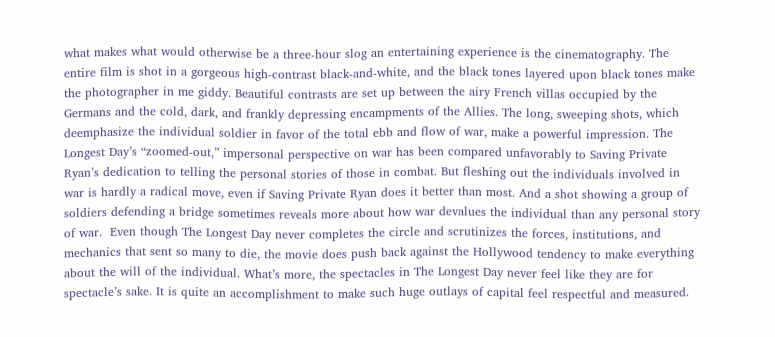what makes what would otherwise be a three-hour slog an entertaining experience is the cinematography. The entire film is shot in a gorgeous high-contrast black-and-white, and the black tones layered upon black tones make the photographer in me giddy. Beautiful contrasts are set up between the airy French villas occupied by the Germans and the cold, dark, and frankly depressing encampments of the Allies. The long, sweeping shots, which deemphasize the individual soldier in favor of the total ebb and flow of war, make a powerful impression. The Longest Day’s “zoomed-out,” impersonal perspective on war has been compared unfavorably to Saving Private Ryan’s dedication to telling the personal stories of those in combat. But fleshing out the individuals involved in war is hardly a radical move, even if Saving Private Ryan does it better than most. And a shot showing a group of soldiers defending a bridge sometimes reveals more about how war devalues the individual than any personal story of war.  Even though The Longest Day never completes the circle and scrutinizes the forces, institutions, and mechanics that sent so many to die, the movie does push back against the Hollywood tendency to make everything about the will of the individual. What’s more, the spectacles in The Longest Day never feel like they are for spectacle’s sake. It is quite an accomplishment to make such huge outlays of capital feel respectful and measured.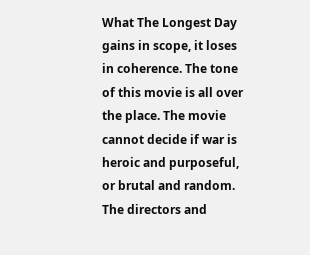What The Longest Day gains in scope, it loses in coherence. The tone of this movie is all over the place. The movie cannot decide if war is heroic and purposeful, or brutal and random. The directors and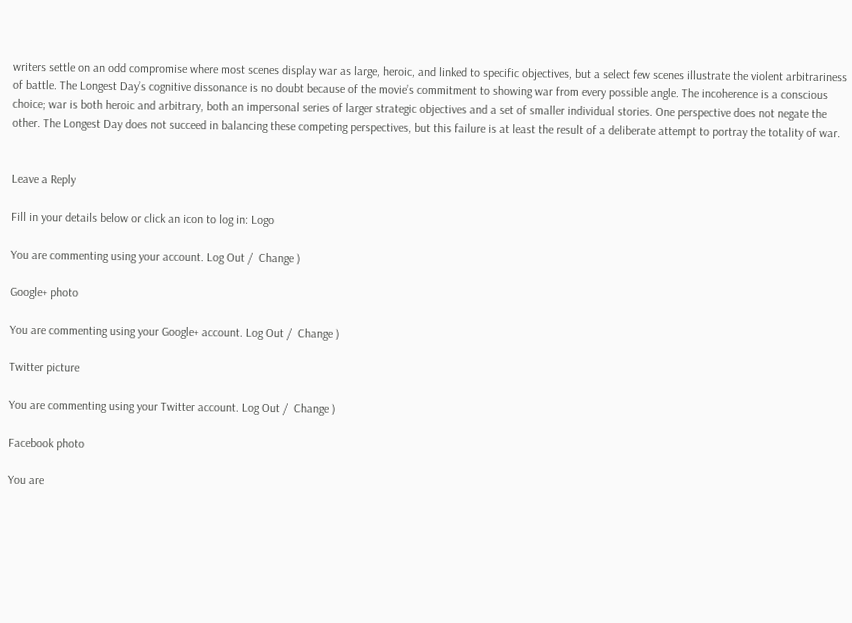writers settle on an odd compromise where most scenes display war as large, heroic, and linked to specific objectives, but a select few scenes illustrate the violent arbitrariness of battle. The Longest Day’s cognitive dissonance is no doubt because of the movie’s commitment to showing war from every possible angle. The incoherence is a conscious choice; war is both heroic and arbitrary, both an impersonal series of larger strategic objectives and a set of smaller individual stories. One perspective does not negate the other. The Longest Day does not succeed in balancing these competing perspectives, but this failure is at least the result of a deliberate attempt to portray the totality of war.


Leave a Reply

Fill in your details below or click an icon to log in: Logo

You are commenting using your account. Log Out /  Change )

Google+ photo

You are commenting using your Google+ account. Log Out /  Change )

Twitter picture

You are commenting using your Twitter account. Log Out /  Change )

Facebook photo

You are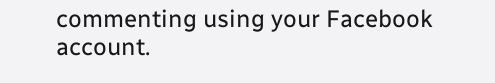commenting using your Facebook account.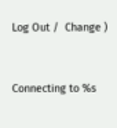Log Out /  Change )


Connecting to %s